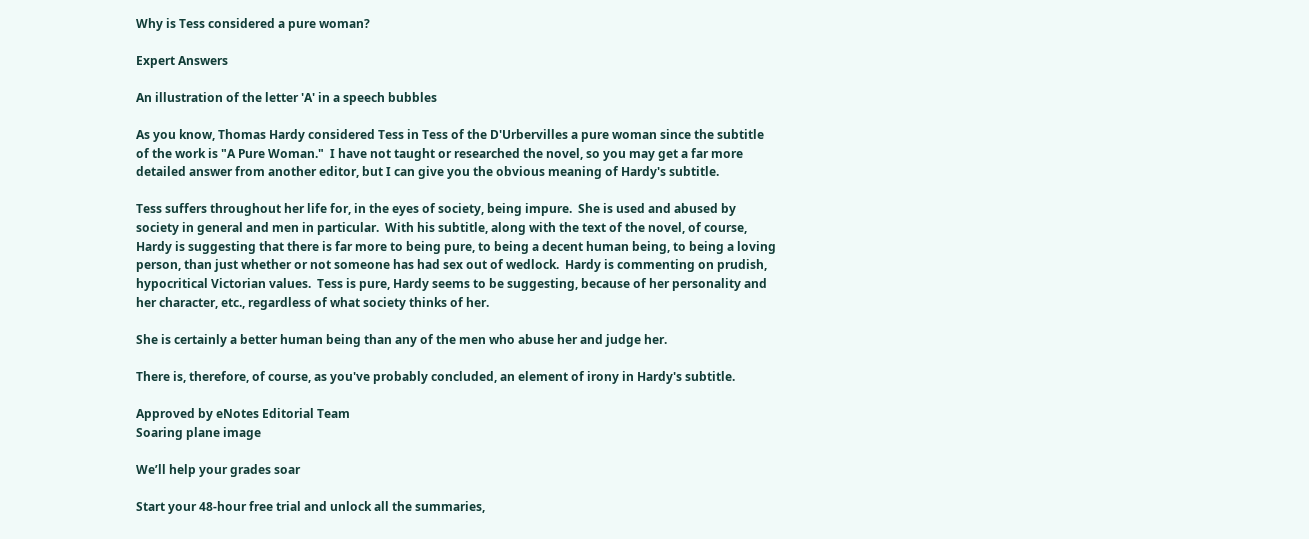Why is Tess considered a pure woman?

Expert Answers

An illustration of the letter 'A' in a speech bubbles

As you know, Thomas Hardy considered Tess in Tess of the D'Urbervilles a pure woman since the subtitle of the work is "A Pure Woman."  I have not taught or researched the novel, so you may get a far more detailed answer from another editor, but I can give you the obvious meaning of Hardy's subtitle.

Tess suffers throughout her life for, in the eyes of society, being impure.  She is used and abused by society in general and men in particular.  With his subtitle, along with the text of the novel, of course, Hardy is suggesting that there is far more to being pure, to being a decent human being, to being a loving person, than just whether or not someone has had sex out of wedlock.  Hardy is commenting on prudish, hypocritical Victorian values.  Tess is pure, Hardy seems to be suggesting, because of her personality and her character, etc., regardless of what society thinks of her.

She is certainly a better human being than any of the men who abuse her and judge her.

There is, therefore, of course, as you've probably concluded, an element of irony in Hardy's subtitle.

Approved by eNotes Editorial Team
Soaring plane image

We’ll help your grades soar

Start your 48-hour free trial and unlock all the summaries,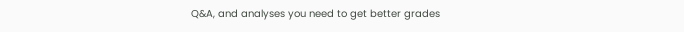Q&A, and analyses you need to get better grades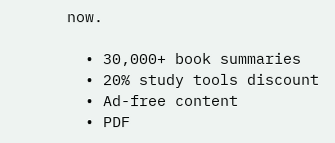now.

  • 30,000+ book summaries
  • 20% study tools discount
  • Ad-free content
  • PDF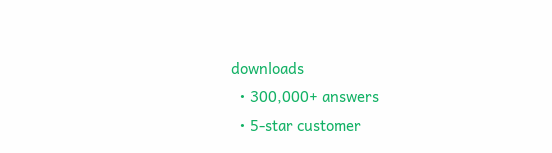downloads
  • 300,000+ answers
  • 5-star customer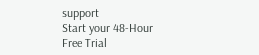support
Start your 48-Hour Free Trial